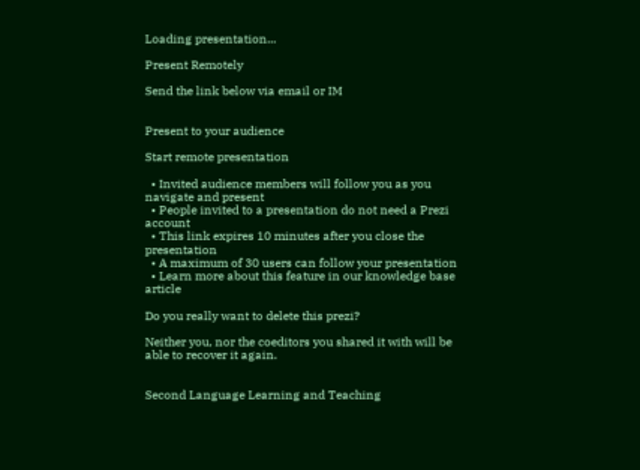Loading presentation...

Present Remotely

Send the link below via email or IM


Present to your audience

Start remote presentation

  • Invited audience members will follow you as you navigate and present
  • People invited to a presentation do not need a Prezi account
  • This link expires 10 minutes after you close the presentation
  • A maximum of 30 users can follow your presentation
  • Learn more about this feature in our knowledge base article

Do you really want to delete this prezi?

Neither you, nor the coeditors you shared it with will be able to recover it again.


Second Language Learning and Teaching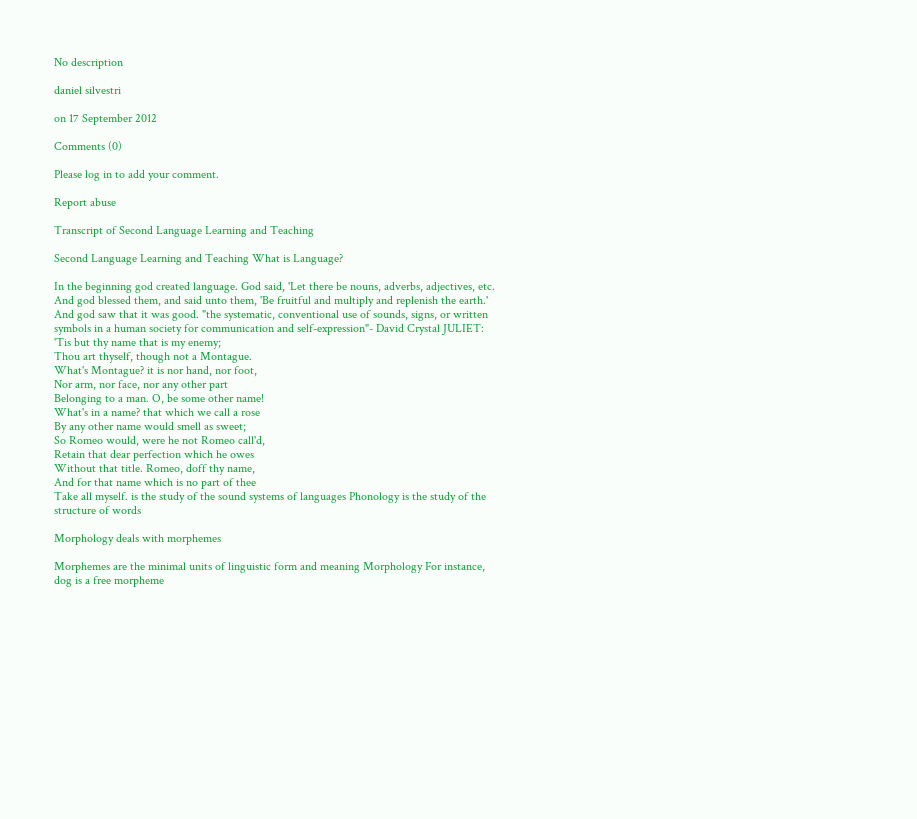No description

daniel silvestri

on 17 September 2012

Comments (0)

Please log in to add your comment.

Report abuse

Transcript of Second Language Learning and Teaching

Second Language Learning and Teaching What is Language?

In the beginning god created language. God said, 'Let there be nouns, adverbs, adjectives, etc. And god blessed them, and said unto them, 'Be fruitful and multiply and replenish the earth.' And god saw that it was good. "the systematic, conventional use of sounds, signs, or written symbols in a human society for communication and self-expression"- David Crystal JULIET:
'Tis but thy name that is my enemy;
Thou art thyself, though not a Montague.
What's Montague? it is nor hand, nor foot,
Nor arm, nor face, nor any other part
Belonging to a man. O, be some other name!
What's in a name? that which we call a rose
By any other name would smell as sweet;
So Romeo would, were he not Romeo call'd,
Retain that dear perfection which he owes
Without that title. Romeo, doff thy name,
And for that name which is no part of thee
Take all myself. is the study of the sound systems of languages Phonology is the study of the structure of words

Morphology deals with morphemes

Morphemes are the minimal units of linguistic form and meaning Morphology For instance, dog is a free morpheme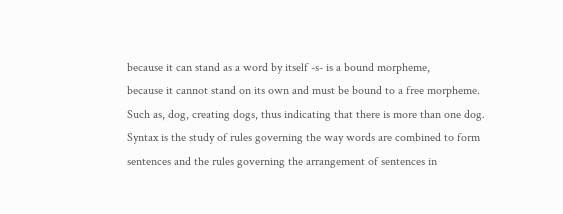because it can stand as a word by itself -s- is a bound morpheme,
because it cannot stand on its own and must be bound to a free morpheme.
Such as, dog, creating dogs, thus indicating that there is more than one dog. Syntax is the study of rules governing the way words are combined to form sentences and the rules governing the arrangement of sentences in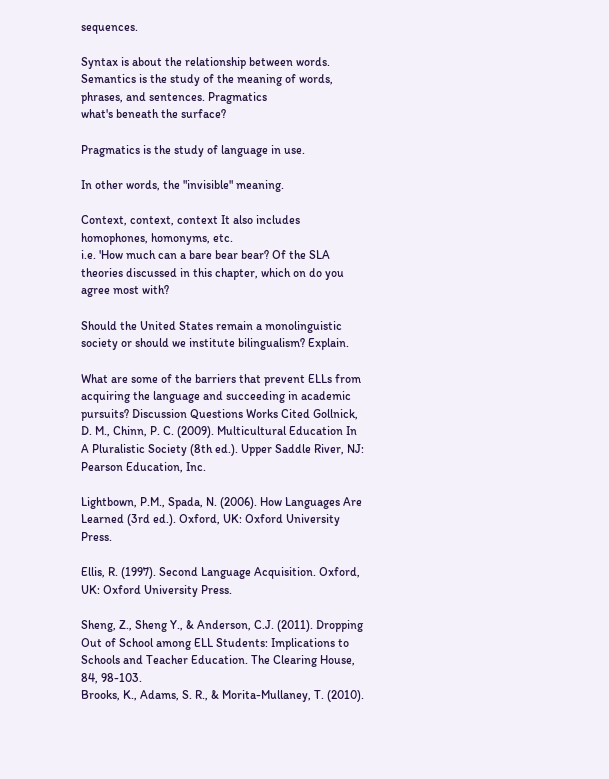sequences.

Syntax is about the relationship between words. Semantics is the study of the meaning of words, phrases, and sentences. Pragmatics
what's beneath the surface?

Pragmatics is the study of language in use.

In other words, the "invisible" meaning.

Context, context, context It also includes homophones, homonyms, etc.
i.e. 'How much can a bare bear bear? Of the SLA theories discussed in this chapter, which on do you agree most with?

Should the United States remain a monolinguistic society or should we institute bilingualism? Explain.

What are some of the barriers that prevent ELLs from acquiring the language and succeeding in academic pursuits? Discussion Questions Works Cited Gollnick, D. M., Chinn, P. C. (2009). Multicultural Education In A Pluralistic Society (8th ed.). Upper Saddle River, NJ: Pearson Education, Inc.

Lightbown, P.M., Spada, N. (2006). How Languages Are Learned (3rd ed.). Oxford, UK: Oxford University Press.

Ellis, R. (1997). Second Language Acquisition. Oxford, UK: Oxford University Press.

Sheng, Z., Sheng Y., & Anderson, C.J. (2011). Dropping Out of School among ELL Students: Implications to Schools and Teacher Education. The Clearing House, 84, 98-103.
Brooks, K., Adams, S. R., & Morita-Mullaney, T. (2010).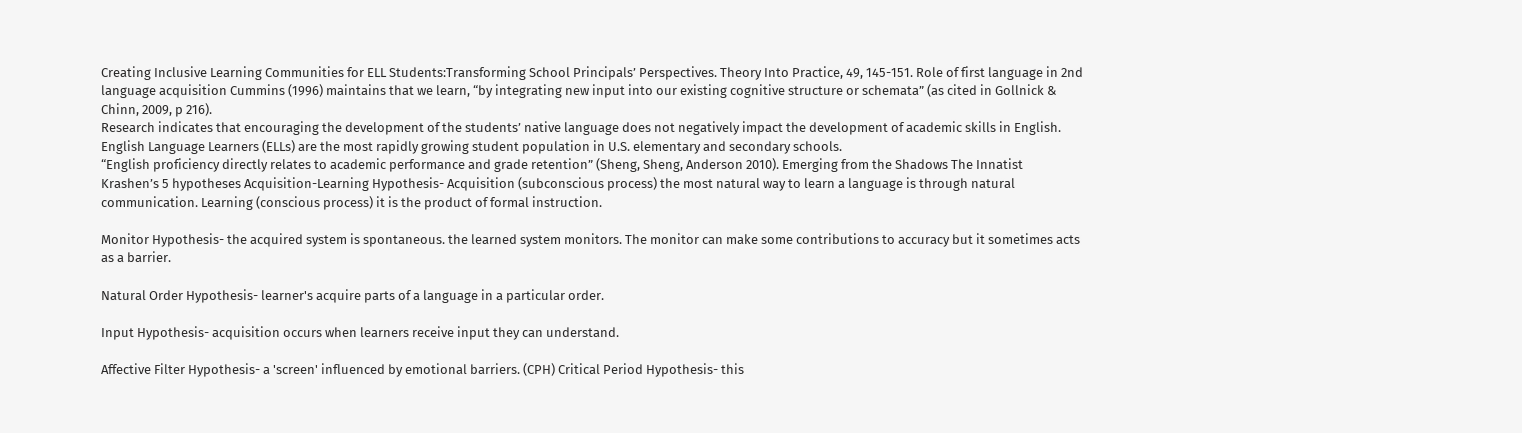Creating Inclusive Learning Communities for ELL Students:Transforming School Principals’ Perspectives. Theory Into Practice, 49, 145-151. Role of first language in 2nd language acquisition Cummins (1996) maintains that we learn, “by integrating new input into our existing cognitive structure or schemata” (as cited in Gollnick & Chinn, 2009, p 216).
Research indicates that encouraging the development of the students’ native language does not negatively impact the development of academic skills in English. English Language Learners (ELLs) are the most rapidly growing student population in U.S. elementary and secondary schools.
“English proficiency directly relates to academic performance and grade retention” (Sheng, Sheng, Anderson 2010). Emerging from the Shadows The Innatist
Krashen’s 5 hypotheses Acquisition-Learning Hypothesis- Acquisition (subconscious process) the most natural way to learn a language is through natural communication. Learning (conscious process) it is the product of formal instruction.

Monitor Hypothesis- the acquired system is spontaneous. the learned system monitors. The monitor can make some contributions to accuracy but it sometimes acts as a barrier.

Natural Order Hypothesis- learner's acquire parts of a language in a particular order.

Input Hypothesis- acquisition occurs when learners receive input they can understand.

Affective Filter Hypothesis- a 'screen' influenced by emotional barriers. (CPH) Critical Period Hypothesis- this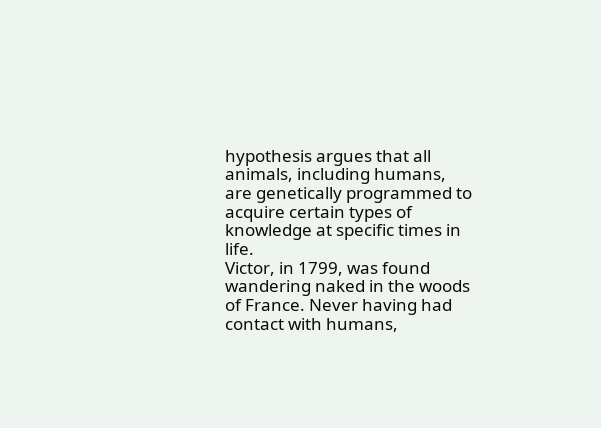hypothesis argues that all animals, including humans, are genetically programmed to acquire certain types of knowledge at specific times in life.
Victor, in 1799, was found wandering naked in the woods of France. Never having had contact with humans,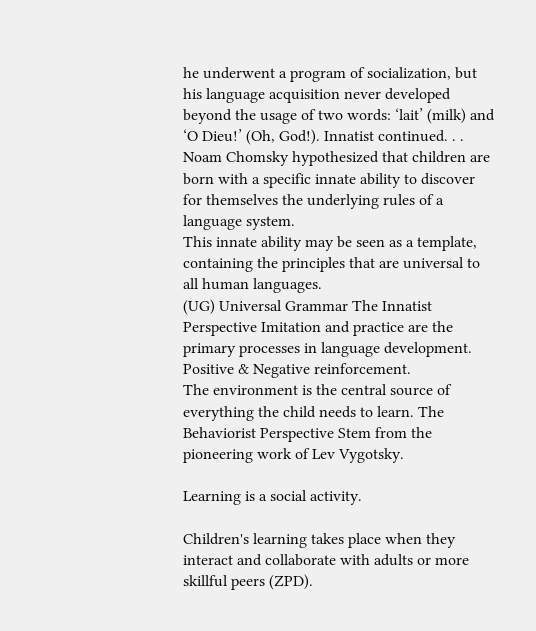he underwent a program of socialization, but his language acquisition never developed beyond the usage of two words: ‘lait’ (milk) and ‘O Dieu!’ (Oh, God!). Innatist continued. . . Noam Chomsky hypothesized that children are born with a specific innate ability to discover for themselves the underlying rules of a language system.
This innate ability may be seen as a template, containing the principles that are universal to all human languages.
(UG) Universal Grammar The Innatist Perspective Imitation and practice are the primary processes in language development.
Positive & Negative reinforcement.
The environment is the central source of everything the child needs to learn. The Behaviorist Perspective Stem from the pioneering work of Lev Vygotsky.

Learning is a social activity.

Children's learning takes place when they interact and collaborate with adults or more skillful peers (ZPD).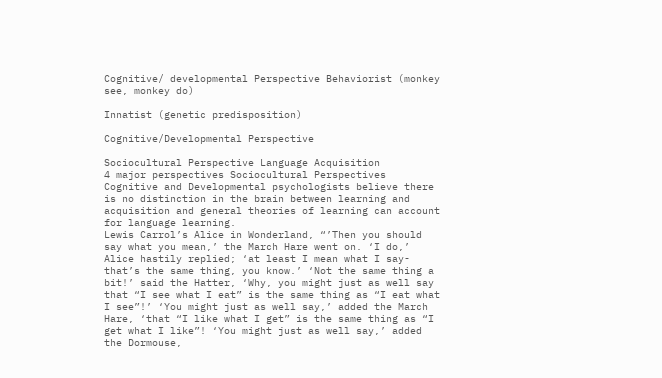Cognitive/ developmental Perspective Behaviorist (monkey see, monkey do)

Innatist (genetic predisposition)

Cognitive/Developmental Perspective

Sociocultural Perspective Language Acquisition
4 major perspectives Sociocultural Perspectives Cognitive and Developmental psychologists believe there is no distinction in the brain between learning and acquisition and general theories of learning can account for language learning.
Lewis Carrol’s Alice in Wonderland, “’Then you should say what you mean,’ the March Hare went on. ‘I do,’ Alice hastily replied; ‘at least I mean what I say- that’s the same thing, you know.’ ‘Not the same thing a bit!’ said the Hatter, ‘Why, you might just as well say that “I see what I eat” is the same thing as “I eat what I see”!’ ‘You might just as well say,’ added the March Hare, ‘that “I like what I get” is the same thing as “I get what I like”! ‘You might just as well say,’ added the Dormouse,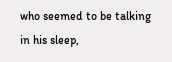who seemed to be talking in his sleep,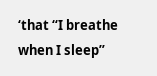‘that “I breathe when I sleep”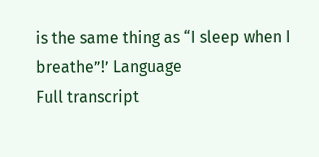is the same thing as “I sleep when I breathe”!’ Language
Full transcript